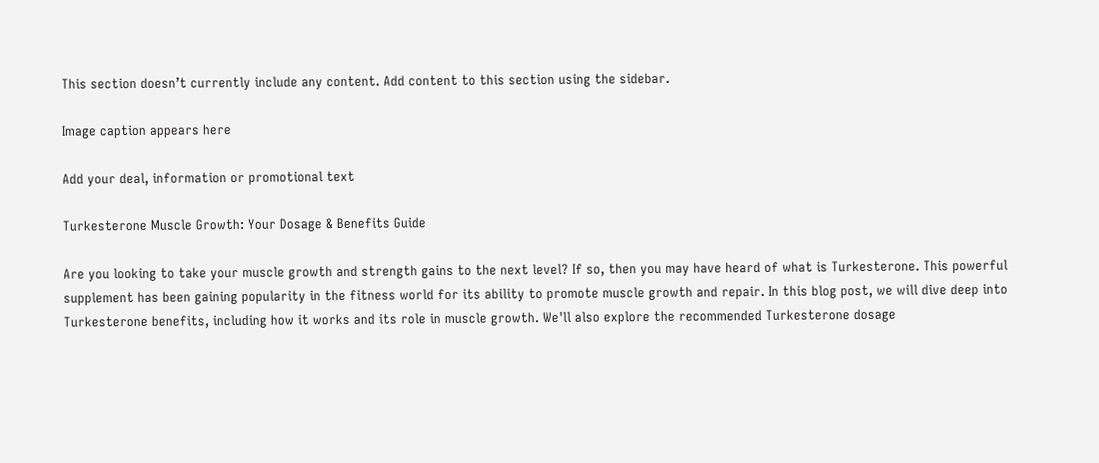This section doesn’t currently include any content. Add content to this section using the sidebar.

Image caption appears here

Add your deal, information or promotional text

Turkesterone Muscle Growth: Your Dosage & Benefits Guide

Are you looking to take your muscle growth and strength gains to the next level? If so, then you may have heard of what is Turkesterone. This powerful supplement has been gaining popularity in the fitness world for its ability to promote muscle growth and repair. In this blog post, we will dive deep into Turkesterone benefits, including how it works and its role in muscle growth. We'll also explore the recommended Turkesterone dosage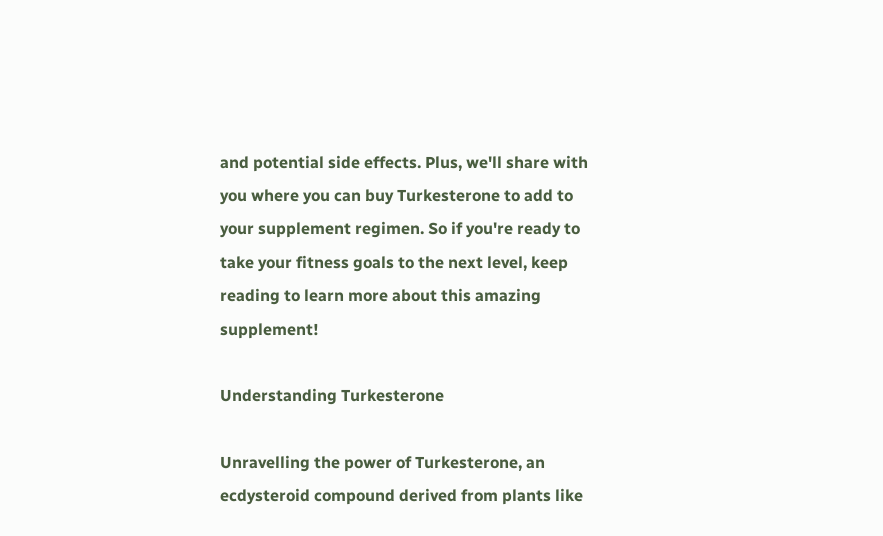and potential side effects. Plus, we'll share with you where you can buy Turkesterone to add to your supplement regimen. So if you're ready to take your fitness goals to the next level, keep reading to learn more about this amazing supplement!

Understanding Turkesterone

Unravelling the power of Turkesterone, an ecdysteroid compound derived from plants like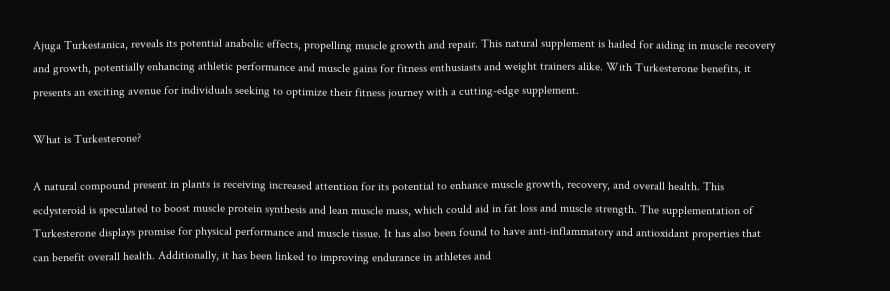Ajuga Turkestanica, reveals its potential anabolic effects, propelling muscle growth and repair. This natural supplement is hailed for aiding in muscle recovery and growth, potentially enhancing athletic performance and muscle gains for fitness enthusiasts and weight trainers alike. With Turkesterone benefits, it presents an exciting avenue for individuals seeking to optimize their fitness journey with a cutting-edge supplement.

What is Turkesterone?

A natural compound present in plants is receiving increased attention for its potential to enhance muscle growth, recovery, and overall health. This ecdysteroid is speculated to boost muscle protein synthesis and lean muscle mass, which could aid in fat loss and muscle strength. The supplementation of Turkesterone displays promise for physical performance and muscle tissue. It has also been found to have anti-inflammatory and antioxidant properties that can benefit overall health. Additionally, it has been linked to improving endurance in athletes and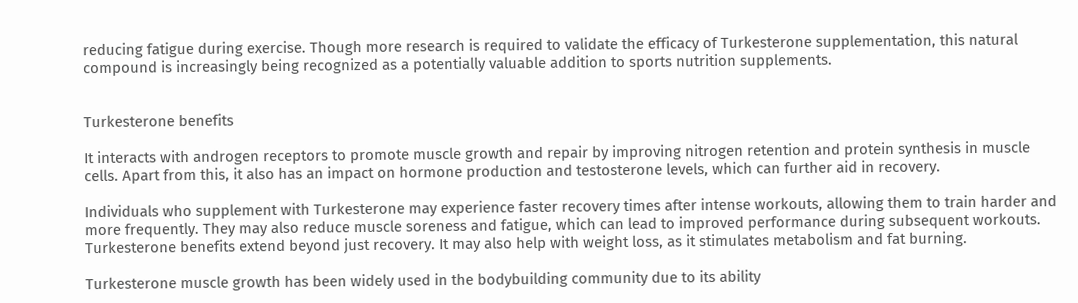reducing fatigue during exercise. Though more research is required to validate the efficacy of Turkesterone supplementation, this natural compound is increasingly being recognized as a potentially valuable addition to sports nutrition supplements.


Turkesterone benefits

It interacts with androgen receptors to promote muscle growth and repair by improving nitrogen retention and protein synthesis in muscle cells. Apart from this, it also has an impact on hormone production and testosterone levels, which can further aid in recovery.

Individuals who supplement with Turkesterone may experience faster recovery times after intense workouts, allowing them to train harder and more frequently. They may also reduce muscle soreness and fatigue, which can lead to improved performance during subsequent workouts. Turkesterone benefits extend beyond just recovery. It may also help with weight loss, as it stimulates metabolism and fat burning.

Turkesterone muscle growth has been widely used in the bodybuilding community due to its ability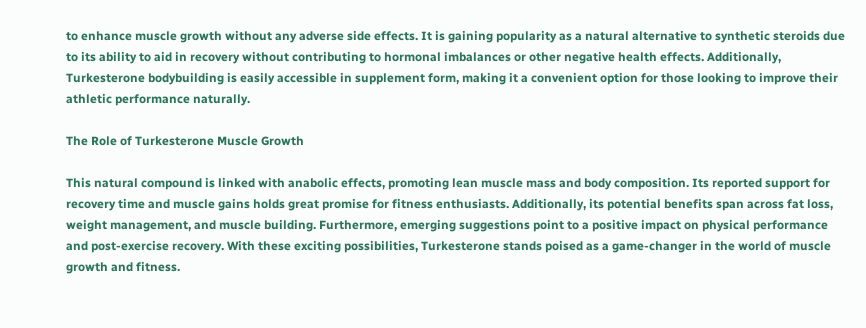to enhance muscle growth without any adverse side effects. It is gaining popularity as a natural alternative to synthetic steroids due to its ability to aid in recovery without contributing to hormonal imbalances or other negative health effects. Additionally, Turkesterone bodybuilding is easily accessible in supplement form, making it a convenient option for those looking to improve their athletic performance naturally.

The Role of Turkesterone Muscle Growth

This natural compound is linked with anabolic effects, promoting lean muscle mass and body composition. Its reported support for recovery time and muscle gains holds great promise for fitness enthusiasts. Additionally, its potential benefits span across fat loss, weight management, and muscle building. Furthermore, emerging suggestions point to a positive impact on physical performance and post-exercise recovery. With these exciting possibilities, Turkesterone stands poised as a game-changer in the world of muscle growth and fitness.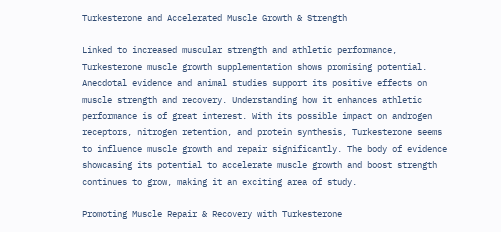Turkesterone and Accelerated Muscle Growth & Strength

Linked to increased muscular strength and athletic performance, Turkesterone muscle growth supplementation shows promising potential. Anecdotal evidence and animal studies support its positive effects on muscle strength and recovery. Understanding how it enhances athletic performance is of great interest. With its possible impact on androgen receptors, nitrogen retention, and protein synthesis, Turkesterone seems to influence muscle growth and repair significantly. The body of evidence showcasing its potential to accelerate muscle growth and boost strength continues to grow, making it an exciting area of study.

Promoting Muscle Repair & Recovery with Turkesterone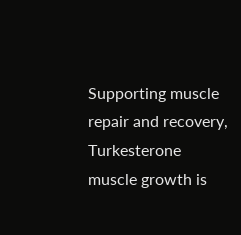Supporting muscle repair and recovery, Turkesterone muscle growth is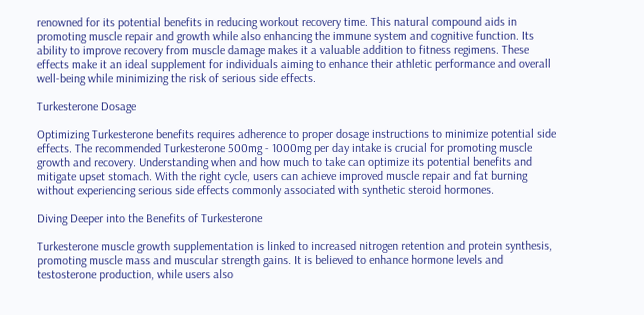renowned for its potential benefits in reducing workout recovery time. This natural compound aids in promoting muscle repair and growth while also enhancing the immune system and cognitive function. Its ability to improve recovery from muscle damage makes it a valuable addition to fitness regimens. These effects make it an ideal supplement for individuals aiming to enhance their athletic performance and overall well-being while minimizing the risk of serious side effects.

Turkesterone Dosage

Optimizing Turkesterone benefits requires adherence to proper dosage instructions to minimize potential side effects. The recommended Turkesterone 500mg - 1000mg per day intake is crucial for promoting muscle growth and recovery. Understanding when and how much to take can optimize its potential benefits and mitigate upset stomach. With the right cycle, users can achieve improved muscle repair and fat burning without experiencing serious side effects commonly associated with synthetic steroid hormones.

Diving Deeper into the Benefits of Turkesterone

Turkesterone muscle growth supplementation is linked to increased nitrogen retention and protein synthesis, promoting muscle mass and muscular strength gains. It is believed to enhance hormone levels and testosterone production, while users also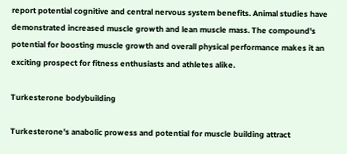report potential cognitive and central nervous system benefits. Animal studies have demonstrated increased muscle growth and lean muscle mass. The compound's potential for boosting muscle growth and overall physical performance makes it an exciting prospect for fitness enthusiasts and athletes alike.

Turkesterone bodybuilding

Turkesterone's anabolic prowess and potential for muscle building attract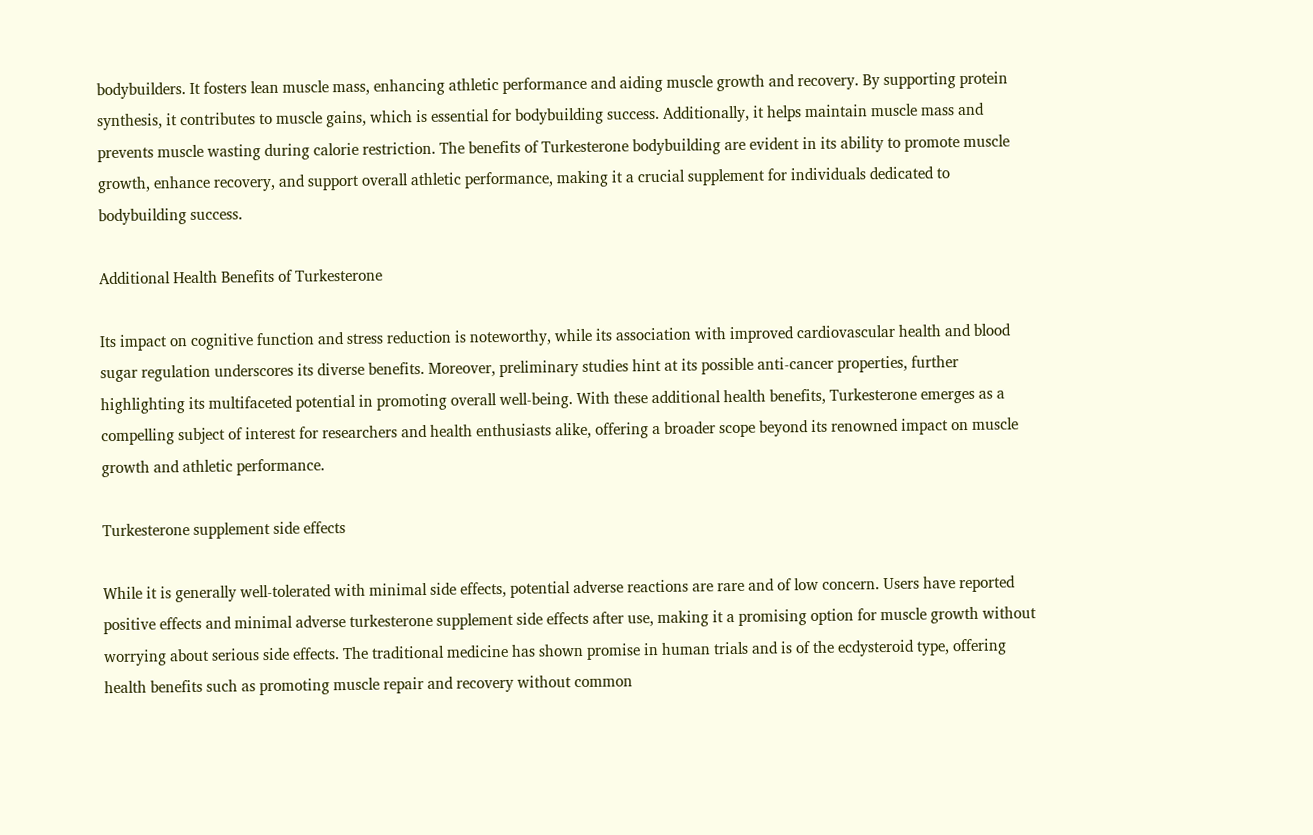bodybuilders. It fosters lean muscle mass, enhancing athletic performance and aiding muscle growth and recovery. By supporting protein synthesis, it contributes to muscle gains, which is essential for bodybuilding success. Additionally, it helps maintain muscle mass and prevents muscle wasting during calorie restriction. The benefits of Turkesterone bodybuilding are evident in its ability to promote muscle growth, enhance recovery, and support overall athletic performance, making it a crucial supplement for individuals dedicated to bodybuilding success.

Additional Health Benefits of Turkesterone

Its impact on cognitive function and stress reduction is noteworthy, while its association with improved cardiovascular health and blood sugar regulation underscores its diverse benefits. Moreover, preliminary studies hint at its possible anti-cancer properties, further highlighting its multifaceted potential in promoting overall well-being. With these additional health benefits, Turkesterone emerges as a compelling subject of interest for researchers and health enthusiasts alike, offering a broader scope beyond its renowned impact on muscle growth and athletic performance.

Turkesterone supplement side effects

While it is generally well-tolerated with minimal side effects, potential adverse reactions are rare and of low concern. Users have reported positive effects and minimal adverse turkesterone supplement side effects after use, making it a promising option for muscle growth without worrying about serious side effects. The traditional medicine has shown promise in human trials and is of the ecdysteroid type, offering health benefits such as promoting muscle repair and recovery without common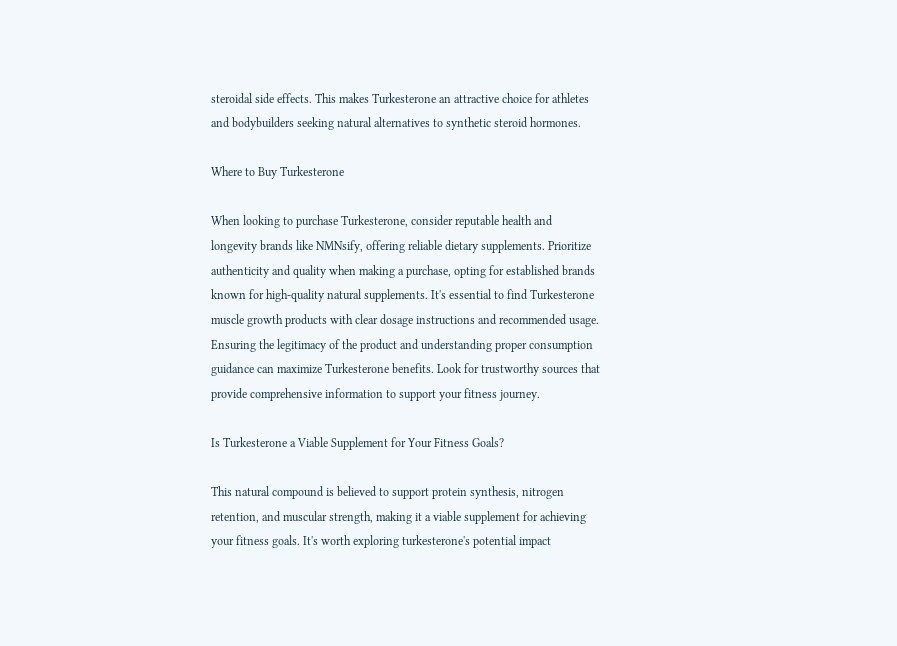steroidal side effects. This makes Turkesterone an attractive choice for athletes and bodybuilders seeking natural alternatives to synthetic steroid hormones.

Where to Buy Turkesterone

When looking to purchase Turkesterone, consider reputable health and longevity brands like NMNsify, offering reliable dietary supplements. Prioritize authenticity and quality when making a purchase, opting for established brands known for high-quality natural supplements. It's essential to find Turkesterone muscle growth products with clear dosage instructions and recommended usage. Ensuring the legitimacy of the product and understanding proper consumption guidance can maximize Turkesterone benefits. Look for trustworthy sources that provide comprehensive information to support your fitness journey.

Is Turkesterone a Viable Supplement for Your Fitness Goals?

This natural compound is believed to support protein synthesis, nitrogen retention, and muscular strength, making it a viable supplement for achieving your fitness goals. It's worth exploring turkesterone's potential impact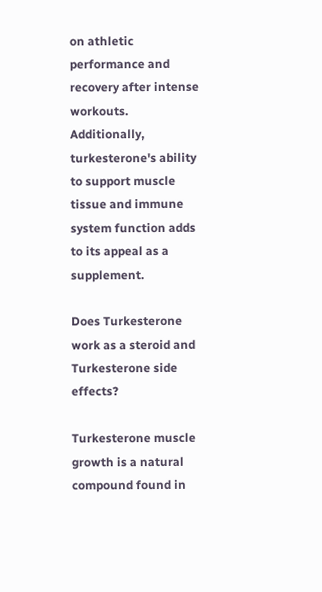on athletic performance and recovery after intense workouts. Additionally, turkesterone's ability to support muscle tissue and immune system function adds to its appeal as a supplement.

Does Turkesterone work as a steroid and Turkesterone side effects?

Turkesterone muscle growth is a natural compound found in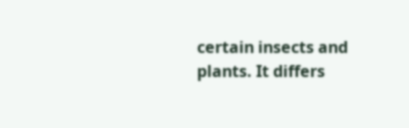certain insects and plants. It differs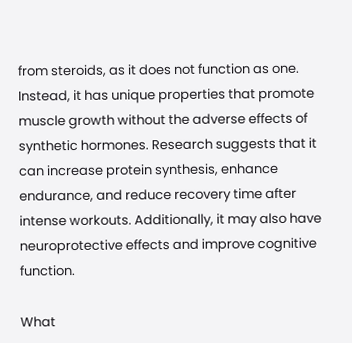from steroids, as it does not function as one. Instead, it has unique properties that promote muscle growth without the adverse effects of synthetic hormones. Research suggests that it can increase protein synthesis, enhance endurance, and reduce recovery time after intense workouts. Additionally, it may also have neuroprotective effects and improve cognitive function.

What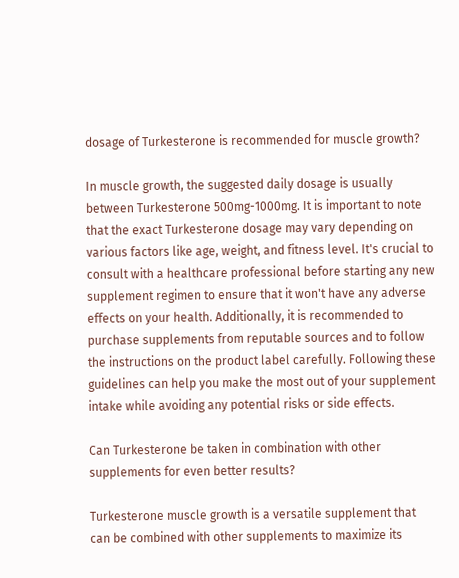dosage of Turkesterone is recommended for muscle growth?

In muscle growth, the suggested daily dosage is usually between Turkesterone 500mg-1000mg. It is important to note that the exact Turkesterone dosage may vary depending on various factors like age, weight, and fitness level. It's crucial to consult with a healthcare professional before starting any new supplement regimen to ensure that it won't have any adverse effects on your health. Additionally, it is recommended to purchase supplements from reputable sources and to follow the instructions on the product label carefully. Following these guidelines can help you make the most out of your supplement intake while avoiding any potential risks or side effects.

Can Turkesterone be taken in combination with other supplements for even better results?

Turkesterone muscle growth is a versatile supplement that can be combined with other supplements to maximize its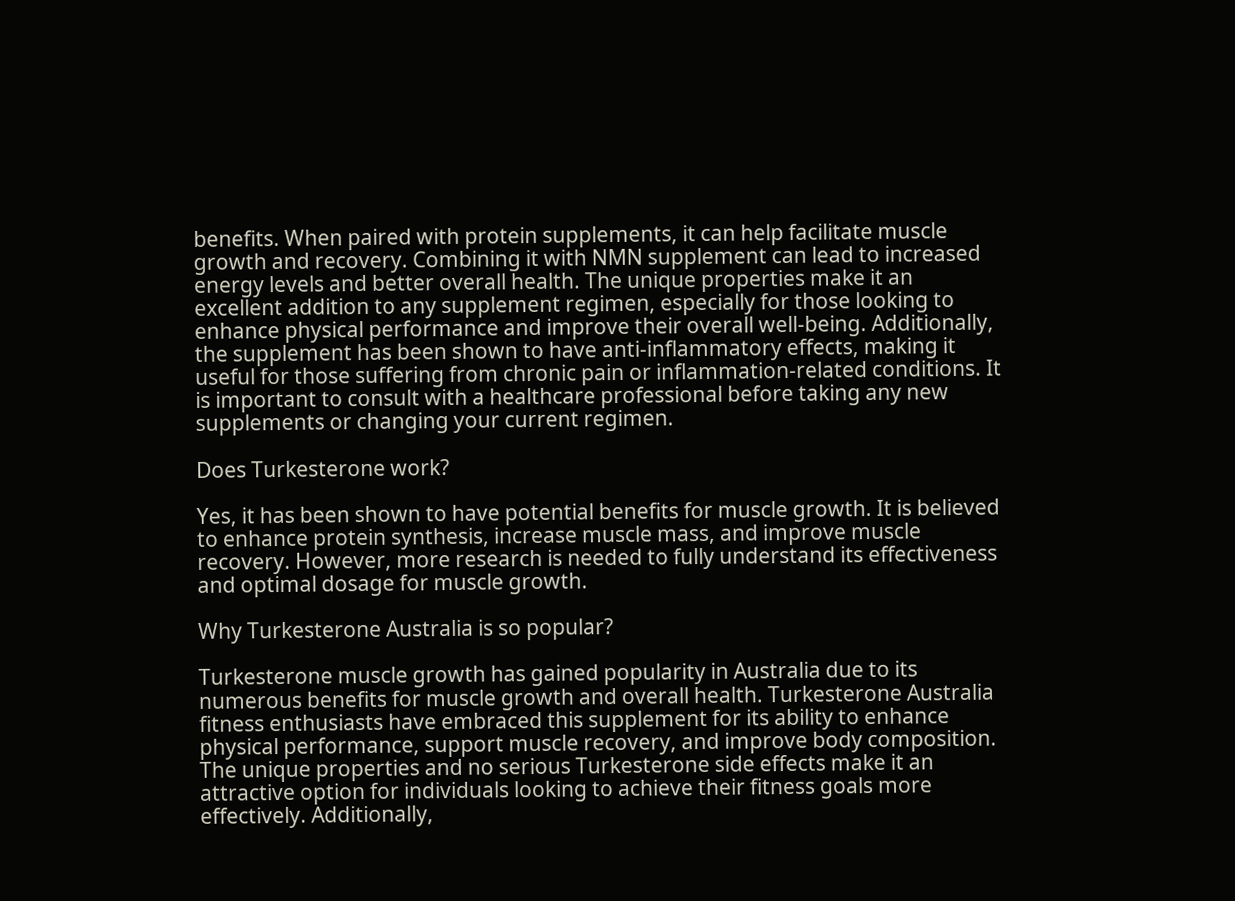benefits. When paired with protein supplements, it can help facilitate muscle growth and recovery. Combining it with NMN supplement can lead to increased energy levels and better overall health. The unique properties make it an excellent addition to any supplement regimen, especially for those looking to enhance physical performance and improve their overall well-being. Additionally, the supplement has been shown to have anti-inflammatory effects, making it useful for those suffering from chronic pain or inflammation-related conditions. It is important to consult with a healthcare professional before taking any new supplements or changing your current regimen.

Does Turkesterone work?

Yes, it has been shown to have potential benefits for muscle growth. It is believed to enhance protein synthesis, increase muscle mass, and improve muscle recovery. However, more research is needed to fully understand its effectiveness and optimal dosage for muscle growth.

Why Turkesterone Australia is so popular?

Turkesterone muscle growth has gained popularity in Australia due to its numerous benefits for muscle growth and overall health. Turkesterone Australia fitness enthusiasts have embraced this supplement for its ability to enhance physical performance, support muscle recovery, and improve body composition. The unique properties and no serious Turkesterone side effects make it an attractive option for individuals looking to achieve their fitness goals more effectively. Additionally,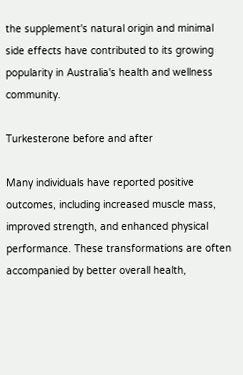the supplement's natural origin and minimal side effects have contributed to its growing popularity in Australia's health and wellness community.

Turkesterone before and after

Many individuals have reported positive outcomes, including increased muscle mass, improved strength, and enhanced physical performance. These transformations are often accompanied by better overall health,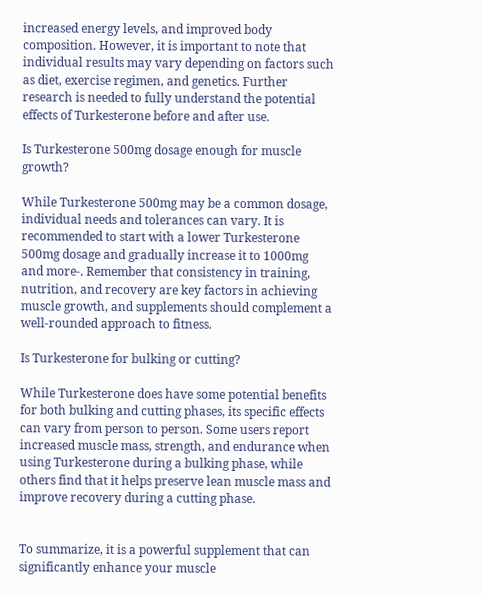increased energy levels, and improved body composition. However, it is important to note that individual results may vary depending on factors such as diet, exercise regimen, and genetics. Further research is needed to fully understand the potential effects of Turkesterone before and after use.

Is Turkesterone 500mg dosage enough for muscle growth?

While Turkesterone 500mg may be a common dosage, individual needs and tolerances can vary. It is recommended to start with a lower Turkesterone 500mg dosage and gradually increase it to 1000mg and more-. Remember that consistency in training, nutrition, and recovery are key factors in achieving muscle growth, and supplements should complement a well-rounded approach to fitness.

Is Turkesterone for bulking or cutting?

While Turkesterone does have some potential benefits for both bulking and cutting phases, its specific effects can vary from person to person. Some users report increased muscle mass, strength, and endurance when using Turkesterone during a bulking phase, while others find that it helps preserve lean muscle mass and improve recovery during a cutting phase.


To summarize, it is a powerful supplement that can significantly enhance your muscle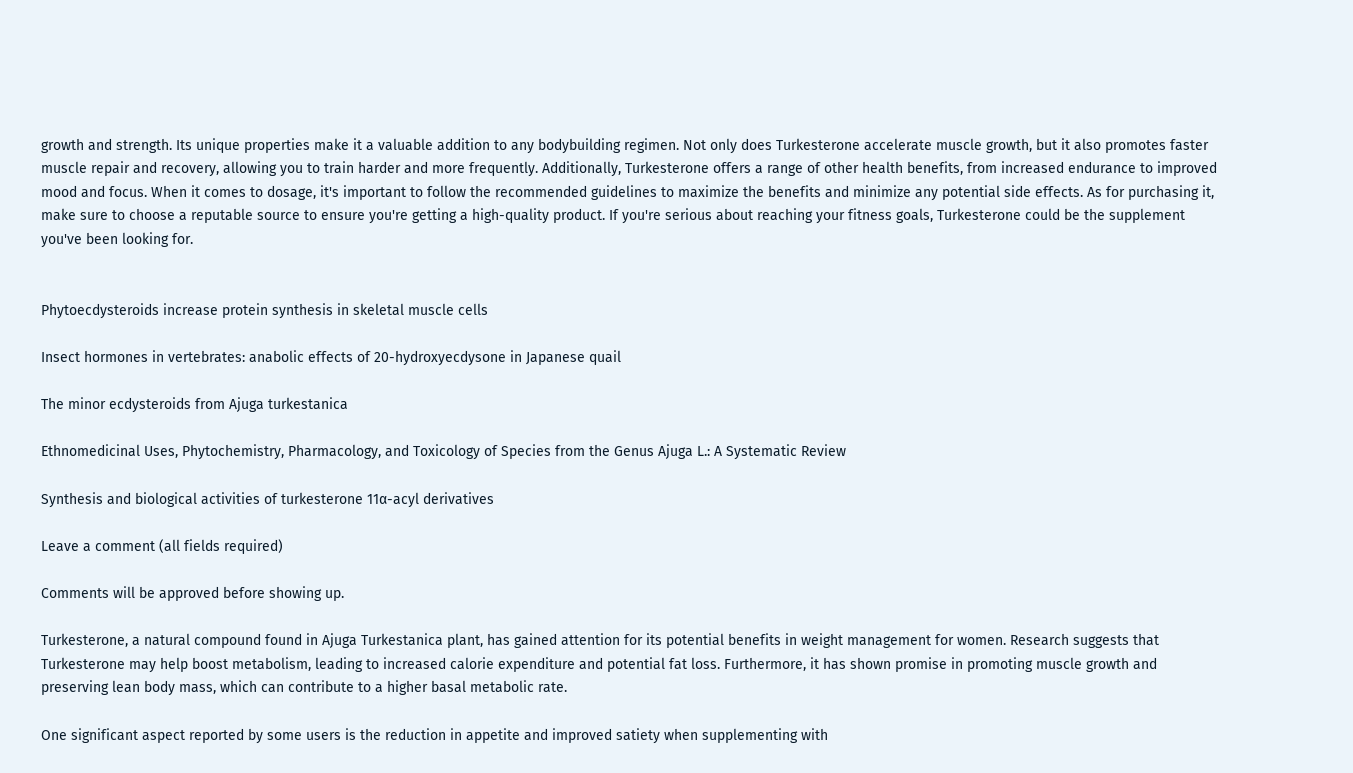growth and strength. Its unique properties make it a valuable addition to any bodybuilding regimen. Not only does Turkesterone accelerate muscle growth, but it also promotes faster muscle repair and recovery, allowing you to train harder and more frequently. Additionally, Turkesterone offers a range of other health benefits, from increased endurance to improved mood and focus. When it comes to dosage, it's important to follow the recommended guidelines to maximize the benefits and minimize any potential side effects. As for purchasing it, make sure to choose a reputable source to ensure you're getting a high-quality product. If you're serious about reaching your fitness goals, Turkesterone could be the supplement you've been looking for.


Phytoecdysteroids increase protein synthesis in skeletal muscle cells

Insect hormones in vertebrates: anabolic effects of 20-hydroxyecdysone in Japanese quail

The minor ecdysteroids from Ajuga turkestanica

Ethnomedicinal Uses, Phytochemistry, Pharmacology, and Toxicology of Species from the Genus Ajuga L.: A Systematic Review

Synthesis and biological activities of turkesterone 11α-acyl derivatives

Leave a comment (all fields required)

Comments will be approved before showing up.

Turkesterone, a natural compound found in Ajuga Turkestanica plant, has gained attention for its potential benefits in weight management for women. Research suggests that Turkesterone may help boost metabolism, leading to increased calorie expenditure and potential fat loss. Furthermore, it has shown promise in promoting muscle growth and preserving lean body mass, which can contribute to a higher basal metabolic rate.

One significant aspect reported by some users is the reduction in appetite and improved satiety when supplementing with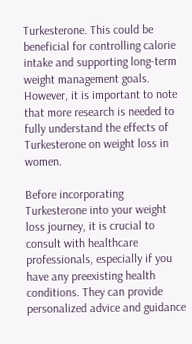Turkesterone. This could be beneficial for controlling calorie intake and supporting long-term weight management goals. However, it is important to note that more research is needed to fully understand the effects of Turkesterone on weight loss in women.

Before incorporating Turkesterone into your weight loss journey, it is crucial to consult with healthcare professionals, especially if you have any preexisting health conditions. They can provide personalized advice and guidance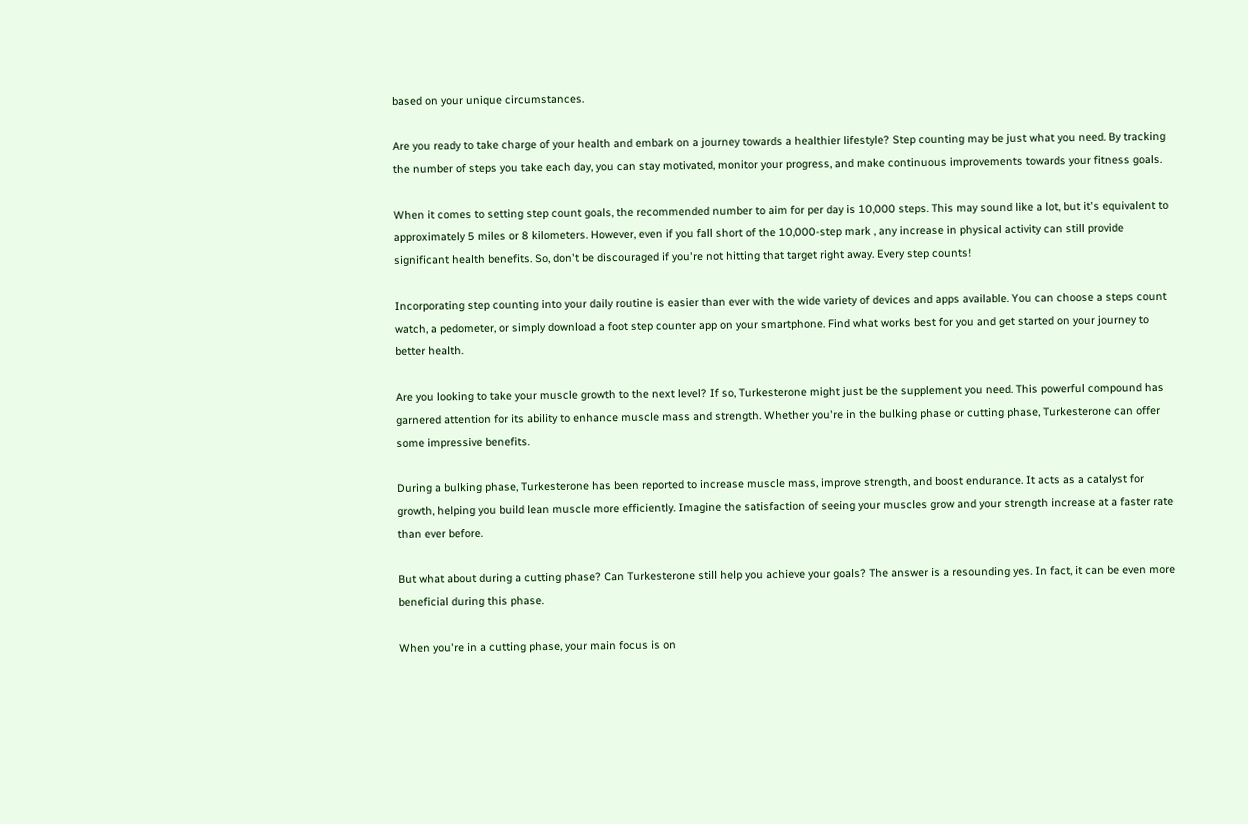based on your unique circumstances.

Are you ready to take charge of your health and embark on a journey towards a healthier lifestyle? Step counting may be just what you need. By tracking the number of steps you take each day, you can stay motivated, monitor your progress, and make continuous improvements towards your fitness goals.

When it comes to setting step count goals, the recommended number to aim for per day is 10,000 steps. This may sound like a lot, but it's equivalent to approximately 5 miles or 8 kilometers. However, even if you fall short of the 10,000-step mark , any increase in physical activity can still provide significant health benefits. So, don't be discouraged if you're not hitting that target right away. Every step counts!

Incorporating step counting into your daily routine is easier than ever with the wide variety of devices and apps available. You can choose a steps count watch, a pedometer, or simply download a foot step counter app on your smartphone. Find what works best for you and get started on your journey to better health.

Are you looking to take your muscle growth to the next level? If so, Turkesterone might just be the supplement you need. This powerful compound has garnered attention for its ability to enhance muscle mass and strength. Whether you're in the bulking phase or cutting phase, Turkesterone can offer some impressive benefits.

During a bulking phase, Turkesterone has been reported to increase muscle mass, improve strength, and boost endurance. It acts as a catalyst for growth, helping you build lean muscle more efficiently. Imagine the satisfaction of seeing your muscles grow and your strength increase at a faster rate than ever before.

But what about during a cutting phase? Can Turkesterone still help you achieve your goals? The answer is a resounding yes. In fact, it can be even more beneficial during this phase.

When you're in a cutting phase, your main focus is on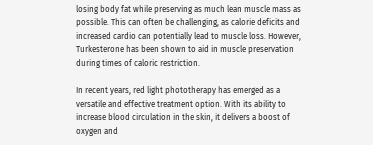losing body fat while preserving as much lean muscle mass as possible. This can often be challenging, as calorie deficits and increased cardio can potentially lead to muscle loss. However, Turkesterone has been shown to aid in muscle preservation during times of caloric restriction.

In recent years, red light phototherapy has emerged as a versatile and effective treatment option. With its ability to increase blood circulation in the skin, it delivers a boost of oxygen and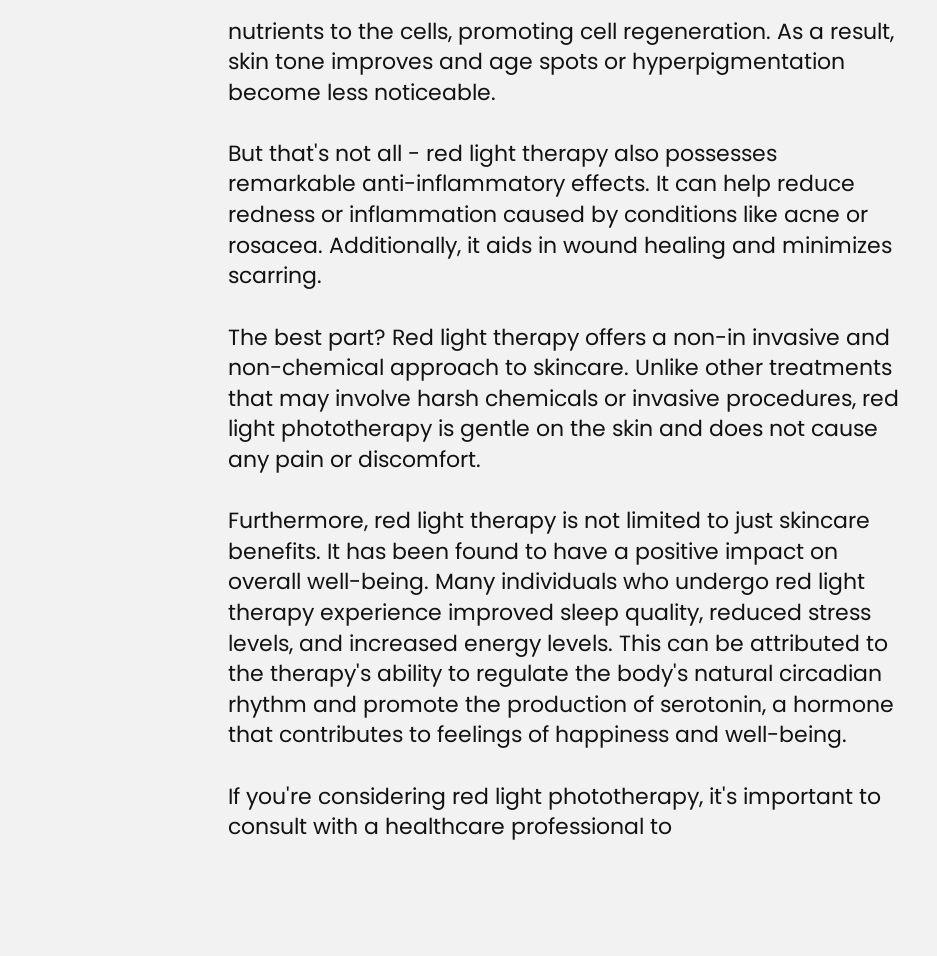nutrients to the cells, promoting cell regeneration. As a result, skin tone improves and age spots or hyperpigmentation become less noticeable.

But that's not all - red light therapy also possesses remarkable anti-inflammatory effects. It can help reduce redness or inflammation caused by conditions like acne or rosacea. Additionally, it aids in wound healing and minimizes scarring.

The best part? Red light therapy offers a non-in invasive and non-chemical approach to skincare. Unlike other treatments that may involve harsh chemicals or invasive procedures, red light phototherapy is gentle on the skin and does not cause any pain or discomfort.

Furthermore, red light therapy is not limited to just skincare benefits. It has been found to have a positive impact on overall well-being. Many individuals who undergo red light therapy experience improved sleep quality, reduced stress levels, and increased energy levels. This can be attributed to the therapy's ability to regulate the body's natural circadian rhythm and promote the production of serotonin, a hormone that contributes to feelings of happiness and well-being.

If you're considering red light phototherapy, it's important to consult with a healthcare professional to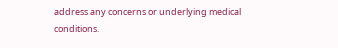address any concerns or underlying medical conditions.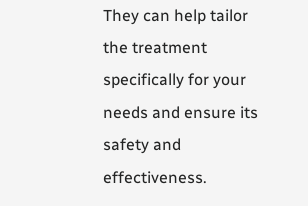They can help tailor the treatment specifically for your needs and ensure its safety and effectiveness.